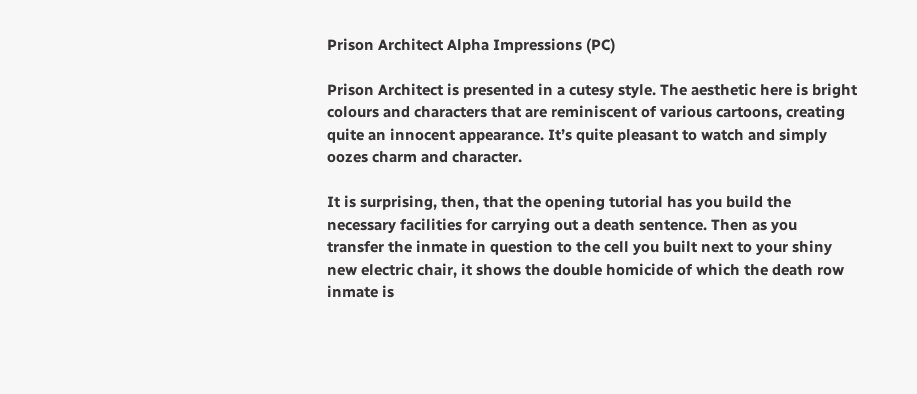Prison Architect Alpha Impressions (PC)

Prison Architect is presented in a cutesy style. The aesthetic here is bright colours and characters that are reminiscent of various cartoons, creating quite an innocent appearance. It’s quite pleasant to watch and simply oozes charm and character.

It is surprising, then, that the opening tutorial has you build the necessary facilities for carrying out a death sentence. Then as you transfer the inmate in question to the cell you built next to your shiny new electric chair, it shows the double homicide of which the death row inmate is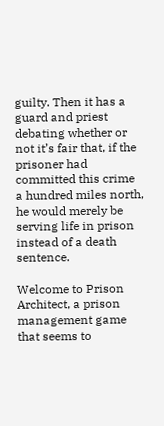guilty. Then it has a guard and priest debating whether or not it’s fair that, if the prisoner had committed this crime a hundred miles north, he would merely be serving life in prison instead of a death sentence.

Welcome to Prison Architect, a prison management game that seems to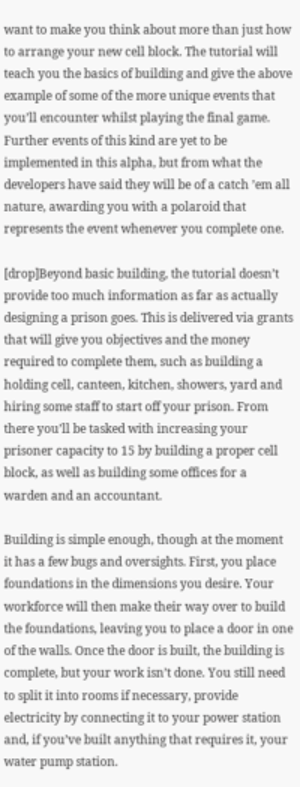want to make you think about more than just how to arrange your new cell block. The tutorial will teach you the basics of building and give the above example of some of the more unique events that you’ll encounter whilst playing the final game. Further events of this kind are yet to be implemented in this alpha, but from what the developers have said they will be of a catch ’em all nature, awarding you with a polaroid that represents the event whenever you complete one.

[drop]Beyond basic building, the tutorial doesn’t provide too much information as far as actually designing a prison goes. This is delivered via grants that will give you objectives and the money required to complete them, such as building a holding cell, canteen, kitchen, showers, yard and hiring some staff to start off your prison. From there you’ll be tasked with increasing your prisoner capacity to 15 by building a proper cell block, as well as building some offices for a warden and an accountant.

Building is simple enough, though at the moment it has a few bugs and oversights. First, you place foundations in the dimensions you desire. Your workforce will then make their way over to build the foundations, leaving you to place a door in one of the walls. Once the door is built, the building is complete, but your work isn’t done. You still need to split it into rooms if necessary, provide electricity by connecting it to your power station and, if you’ve built anything that requires it, your water pump station.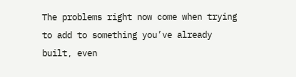The problems right now come when trying to add to something you’ve already built, even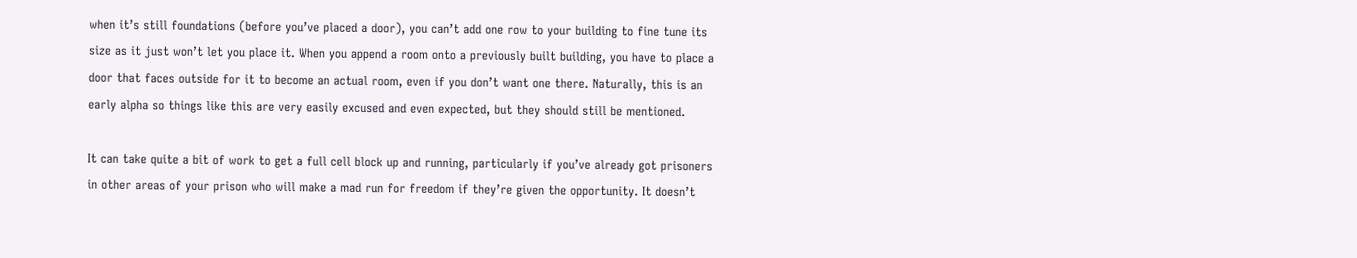when it’s still foundations (before you’ve placed a door), you can’t add one row to your building to fine tune its size as it just won’t let you place it. When you append a room onto a previously built building, you have to place a door that faces outside for it to become an actual room, even if you don’t want one there. Naturally, this is an early alpha so things like this are very easily excused and even expected, but they should still be mentioned.

It can take quite a bit of work to get a full cell block up and running, particularly if you’ve already got prisoners in other areas of your prison who will make a mad run for freedom if they’re given the opportunity. It doesn’t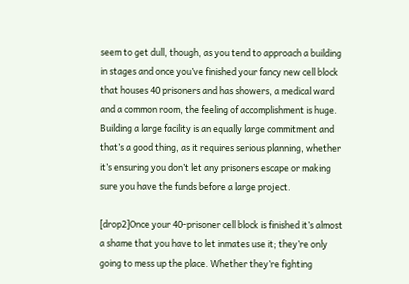seem to get dull, though, as you tend to approach a building in stages and once you’ve finished your fancy new cell block that houses 40 prisoners and has showers, a medical ward and a common room, the feeling of accomplishment is huge. Building a large facility is an equally large commitment and that’s a good thing, as it requires serious planning, whether it’s ensuring you don’t let any prisoners escape or making sure you have the funds before a large project.

[drop2]Once your 40-prisoner cell block is finished it’s almost a shame that you have to let inmates use it; they’re only going to mess up the place. Whether they’re fighting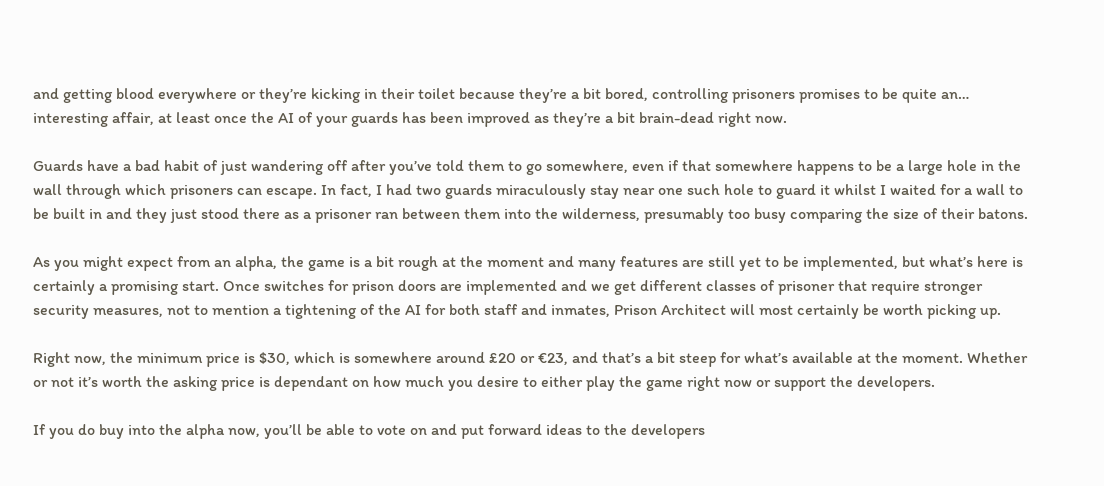and getting blood everywhere or they’re kicking in their toilet because they’re a bit bored, controlling prisoners promises to be quite an… interesting affair, at least once the AI of your guards has been improved as they’re a bit brain-dead right now.

Guards have a bad habit of just wandering off after you’ve told them to go somewhere, even if that somewhere happens to be a large hole in the wall through which prisoners can escape. In fact, I had two guards miraculously stay near one such hole to guard it whilst I waited for a wall to be built in and they just stood there as a prisoner ran between them into the wilderness, presumably too busy comparing the size of their batons.

As you might expect from an alpha, the game is a bit rough at the moment and many features are still yet to be implemented, but what’s here is certainly a promising start. Once switches for prison doors are implemented and we get different classes of prisoner that require stronger security measures, not to mention a tightening of the AI for both staff and inmates, Prison Architect will most certainly be worth picking up.

Right now, the minimum price is $30, which is somewhere around £20 or €23, and that’s a bit steep for what’s available at the moment. Whether or not it’s worth the asking price is dependant on how much you desire to either play the game right now or support the developers.

If you do buy into the alpha now, you’ll be able to vote on and put forward ideas to the developers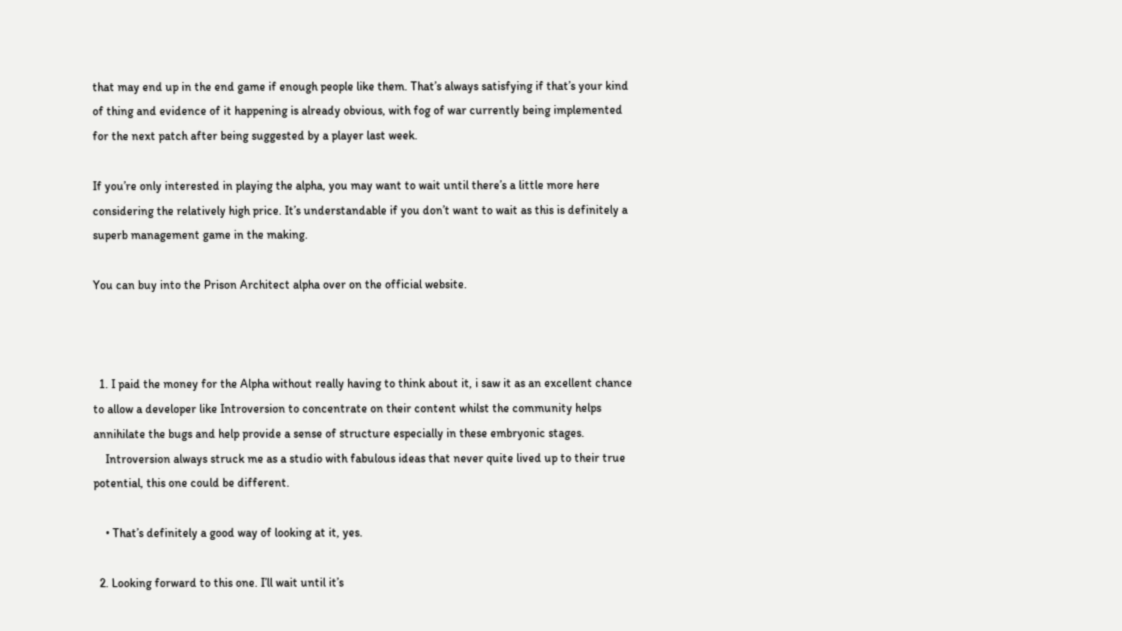that may end up in the end game if enough people like them. That’s always satisfying if that’s your kind of thing and evidence of it happening is already obvious, with fog of war currently being implemented for the next patch after being suggested by a player last week.

If you’re only interested in playing the alpha, you may want to wait until there’s a little more here considering the relatively high price. It’s understandable if you don’t want to wait as this is definitely a superb management game in the making.

You can buy into the Prison Architect alpha over on the official website.



  1. I paid the money for the Alpha without really having to think about it, i saw it as an excellent chance to allow a developer like Introversion to concentrate on their content whilst the community helps annihilate the bugs and help provide a sense of structure especially in these embryonic stages.
    Introversion always struck me as a studio with fabulous ideas that never quite lived up to their true potential, this one could be different.

    • That’s definitely a good way of looking at it, yes.

  2. Looking forward to this one. I’ll wait until it’s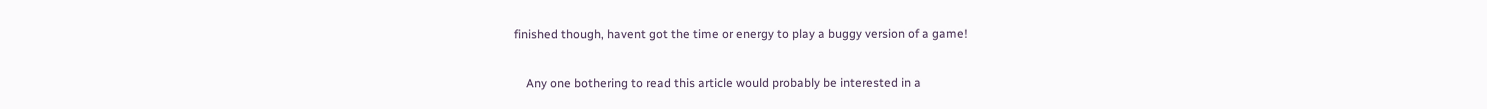finished though, havent got the time or energy to play a buggy version of a game!

    Any one bothering to read this article would probably be interested in a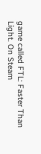game called FTL: Faster Than Light. On Steam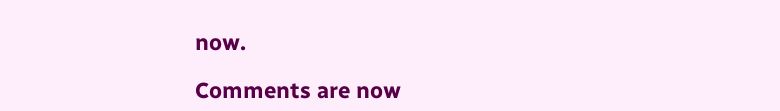now.

Comments are now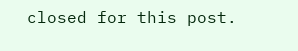closed for this post.